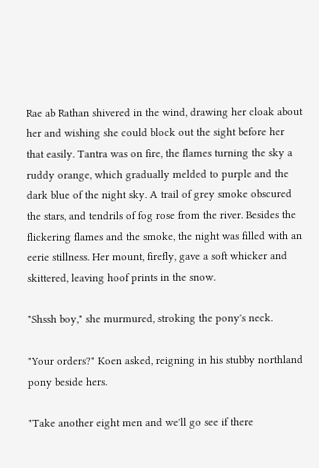Rae ab Rathan shivered in the wind, drawing her cloak about her and wishing she could block out the sight before her that easily. Tantra was on fire, the flames turning the sky a ruddy orange, which gradually melded to purple and the dark blue of the night sky. A trail of grey smoke obscured the stars, and tendrils of fog rose from the river. Besides the flickering flames and the smoke, the night was filled with an eerie stillness. Her mount, firefly, gave a soft whicker and skittered, leaving hoof prints in the snow.

"Shssh boy," she murmured, stroking the pony's neck.

"Your orders?" Koen asked, reigning in his stubby northland pony beside hers.

"Take another eight men and we'll go see if there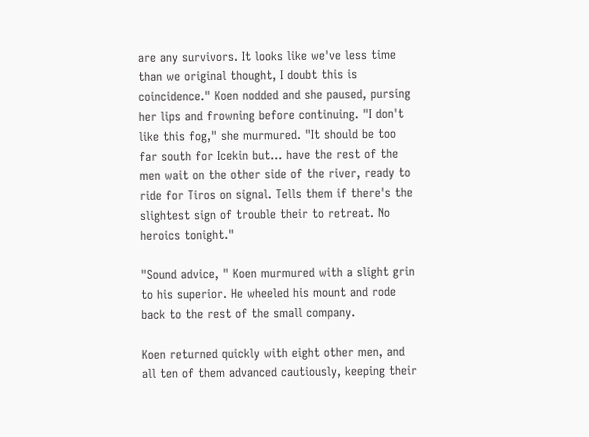are any survivors. It looks like we've less time than we original thought, I doubt this is coincidence." Koen nodded and she paused, pursing her lips and frowning before continuing. "I don't like this fog," she murmured. "It should be too far south for Icekin but… have the rest of the men wait on the other side of the river, ready to ride for Tiros on signal. Tells them if there's the slightest sign of trouble their to retreat. No heroics tonight."

"Sound advice, " Koen murmured with a slight grin to his superior. He wheeled his mount and rode back to the rest of the small company.

Koen returned quickly with eight other men, and all ten of them advanced cautiously, keeping their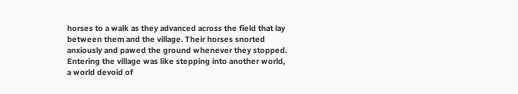horses to a walk as they advanced across the field that lay between them and the village. Their horses snorted anxiously and pawed the ground whenever they stopped. Entering the village was like stepping into another world, a world devoid of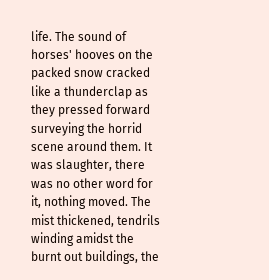life. The sound of horses' hooves on the packed snow cracked like a thunderclap as they pressed forward surveying the horrid scene around them. It was slaughter, there was no other word for it, nothing moved. The mist thickened, tendrils winding amidst the burnt out buildings, the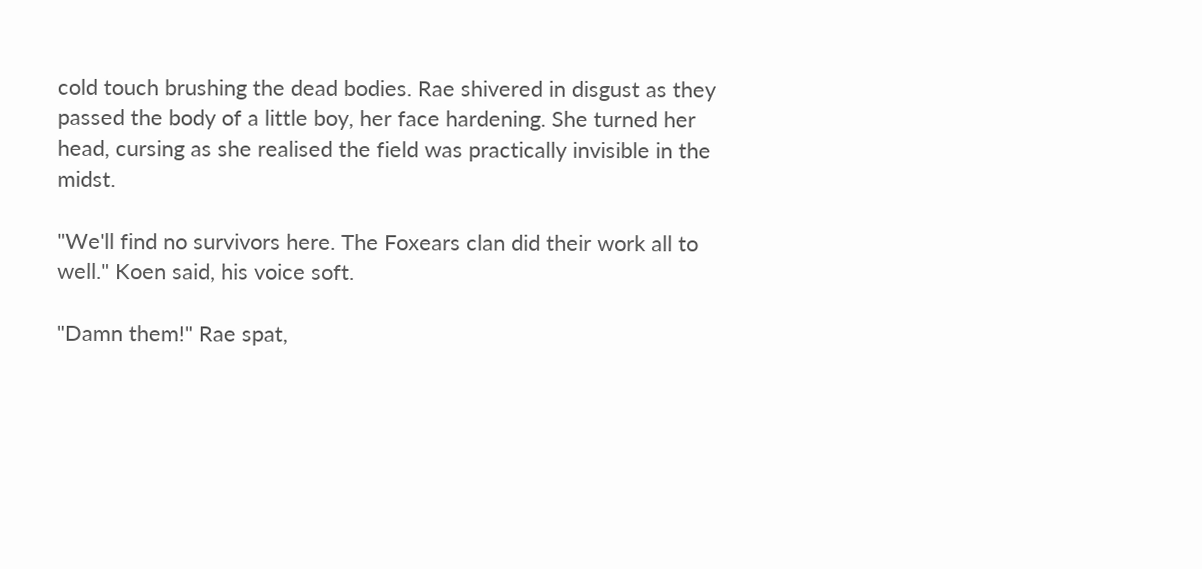cold touch brushing the dead bodies. Rae shivered in disgust as they passed the body of a little boy, her face hardening. She turned her head, cursing as she realised the field was practically invisible in the midst.

"We'll find no survivors here. The Foxears clan did their work all to well." Koen said, his voice soft.

"Damn them!" Rae spat,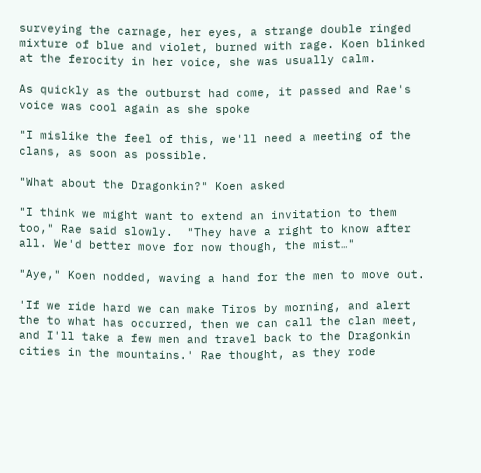surveying the carnage, her eyes, a strange double ringed mixture of blue and violet, burned with rage. Koen blinked at the ferocity in her voice, she was usually calm.

As quickly as the outburst had come, it passed and Rae's voice was cool again as she spoke

"I mislike the feel of this, we'll need a meeting of the clans, as soon as possible.

"What about the Dragonkin?" Koen asked

"I think we might want to extend an invitation to them too," Rae said slowly.  "They have a right to know after all. We'd better move for now though, the mist…"

"Aye," Koen nodded, waving a hand for the men to move out.

'If we ride hard we can make Tiros by morning, and alert the to what has occurred, then we can call the clan meet, and I'll take a few men and travel back to the Dragonkin cities in the mountains.' Rae thought, as they rode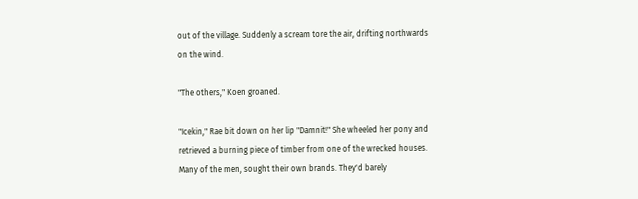out of the village. Suddenly a scream tore the air, drifting northwards on the wind.

"The others," Koen groaned.

"Icekin," Rae bit down on her lip "Damnit!" She wheeled her pony and retrieved a burning piece of timber from one of the wrecked houses. Many of the men, sought their own brands. They'd barely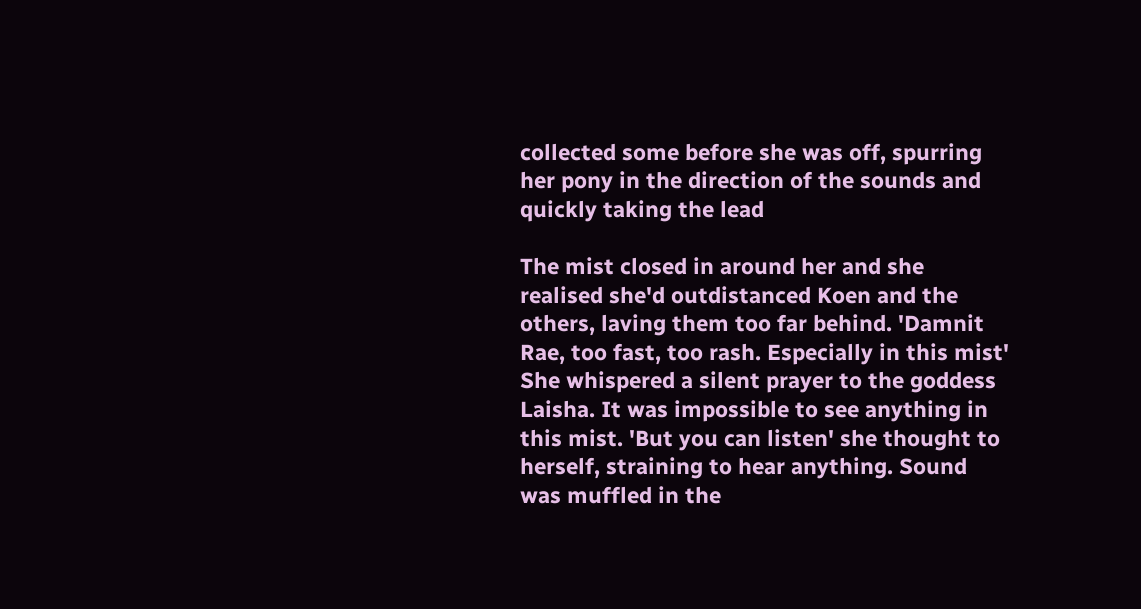collected some before she was off, spurring her pony in the direction of the sounds and quickly taking the lead

The mist closed in around her and she realised she'd outdistanced Koen and the others, laving them too far behind. 'Damnit Rae, too fast, too rash. Especially in this mist' She whispered a silent prayer to the goddess Laisha. It was impossible to see anything in this mist. 'But you can listen' she thought to herself, straining to hear anything. Sound was muffled in the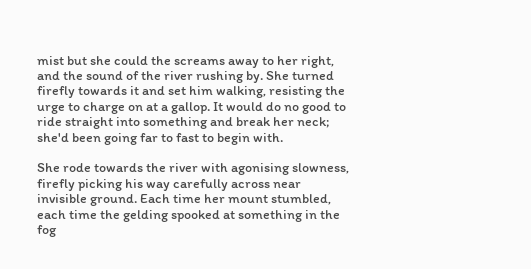mist but she could the screams away to her right, and the sound of the river rushing by. She turned firefly towards it and set him walking, resisting the urge to charge on at a gallop. It would do no good to ride straight into something and break her neck; she'd been going far to fast to begin with.

She rode towards the river with agonising slowness, firefly picking his way carefully across near invisible ground. Each time her mount stumbled, each time the gelding spooked at something in the fog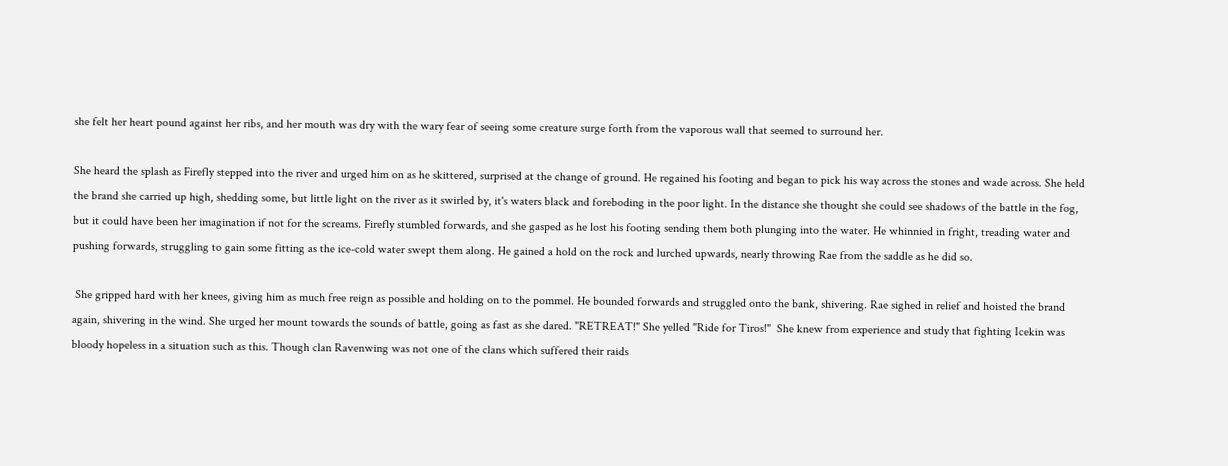she felt her heart pound against her ribs, and her mouth was dry with the wary fear of seeing some creature surge forth from the vaporous wall that seemed to surround her.

She heard the splash as Firefly stepped into the river and urged him on as he skittered, surprised at the change of ground. He regained his footing and began to pick his way across the stones and wade across. She held the brand she carried up high, shedding some, but little light on the river as it swirled by, it's waters black and foreboding in the poor light. In the distance she thought she could see shadows of the battle in the fog, but it could have been her imagination if not for the screams. Firefly stumbled forwards, and she gasped as he lost his footing sending them both plunging into the water. He whinnied in fright, treading water and pushing forwards, struggling to gain some fitting as the ice-cold water swept them along. He gained a hold on the rock and lurched upwards, nearly throwing Rae from the saddle as he did so.

 She gripped hard with her knees, giving him as much free reign as possible and holding on to the pommel. He bounded forwards and struggled onto the bank, shivering. Rae sighed in relief and hoisted the brand again, shivering in the wind. She urged her mount towards the sounds of battle, going as fast as she dared. "RETREAT!" She yelled "Ride for Tiros!"  She knew from experience and study that fighting Icekin was bloody hopeless in a situation such as this. Though clan Ravenwing was not one of the clans which suffered their raids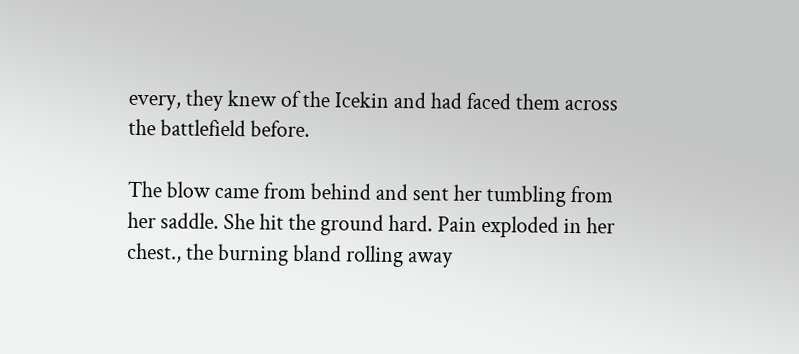every, they knew of the Icekin and had faced them across the battlefield before.

The blow came from behind and sent her tumbling from her saddle. She hit the ground hard. Pain exploded in her chest., the burning bland rolling away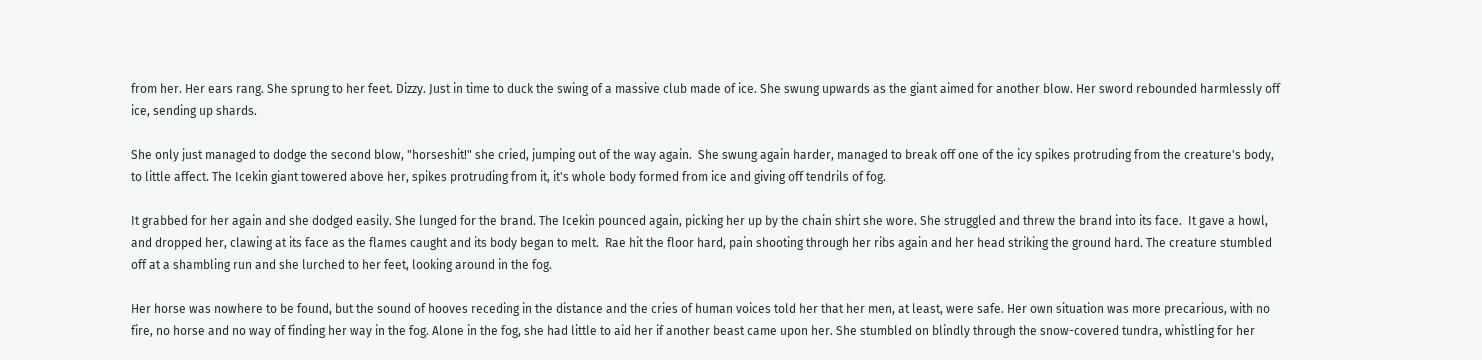from her. Her ears rang. She sprung to her feet. Dizzy. Just in time to duck the swing of a massive club made of ice. She swung upwards as the giant aimed for another blow. Her sword rebounded harmlessly off ice, sending up shards.

She only just managed to dodge the second blow, "horseshit!" she cried, jumping out of the way again.  She swung again harder, managed to break off one of the icy spikes protruding from the creature's body, to little affect. The Icekin giant towered above her, spikes protruding from it, it's whole body formed from ice and giving off tendrils of fog.

It grabbed for her again and she dodged easily. She lunged for the brand. The Icekin pounced again, picking her up by the chain shirt she wore. She struggled and threw the brand into its face.  It gave a howl, and dropped her, clawing at its face as the flames caught and its body began to melt.  Rae hit the floor hard, pain shooting through her ribs again and her head striking the ground hard. The creature stumbled off at a shambling run and she lurched to her feet, looking around in the fog.

Her horse was nowhere to be found, but the sound of hooves receding in the distance and the cries of human voices told her that her men, at least, were safe. Her own situation was more precarious, with no fire, no horse and no way of finding her way in the fog. Alone in the fog, she had little to aid her if another beast came upon her. She stumbled on blindly through the snow-covered tundra, whistling for her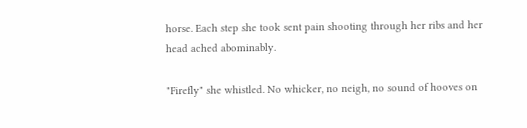horse. Each step she took sent pain shooting through her ribs and her head ached abominably.

"Firefly" she whistled. No whicker, no neigh, no sound of hooves on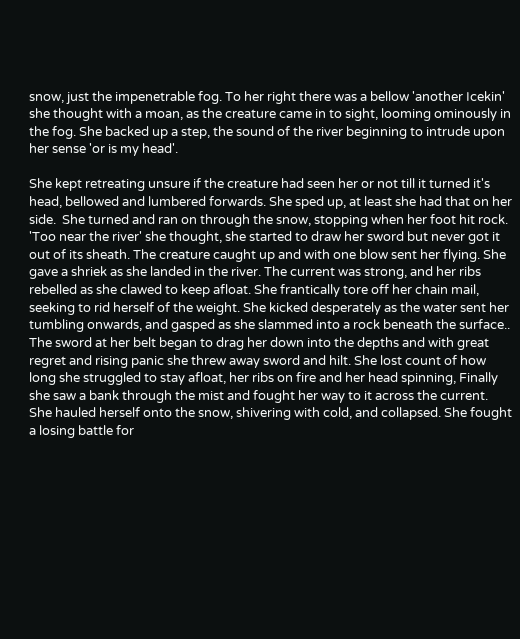snow, just the impenetrable fog. To her right there was a bellow 'another Icekin' she thought with a moan, as the creature came in to sight, looming ominously in the fog. She backed up a step, the sound of the river beginning to intrude upon her sense 'or is my head'.

She kept retreating unsure if the creature had seen her or not till it turned it's head, bellowed and lumbered forwards. She sped up, at least she had that on her side.  She turned and ran on through the snow, stopping when her foot hit rock. 'Too near the river' she thought, she started to draw her sword but never got it out of its sheath. The creature caught up and with one blow sent her flying. She gave a shriek as she landed in the river. The current was strong, and her ribs rebelled as she clawed to keep afloat. She frantically tore off her chain mail, seeking to rid herself of the weight. She kicked desperately as the water sent her tumbling onwards, and gasped as she slammed into a rock beneath the surface.. The sword at her belt began to drag her down into the depths and with great regret and rising panic she threw away sword and hilt. She lost count of how long she struggled to stay afloat, her ribs on fire and her head spinning, Finally she saw a bank through the mist and fought her way to it across the current. She hauled herself onto the snow, shivering with cold, and collapsed. She fought a losing battle for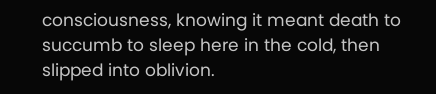consciousness, knowing it meant death to succumb to sleep here in the cold, then slipped into oblivion.